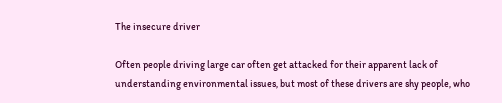The insecure driver

Often people driving large car often get attacked for their apparent lack of understanding environmental issues, but most of these drivers are shy people, who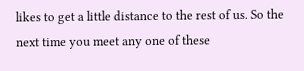likes to get a little distance to the rest of us. So the next time you meet any one of these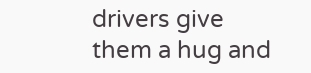drivers give them a hug and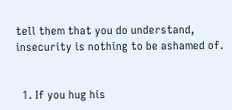tell them that you do understand, insecurity is nothing to be ashamed of.


  1. If you hug his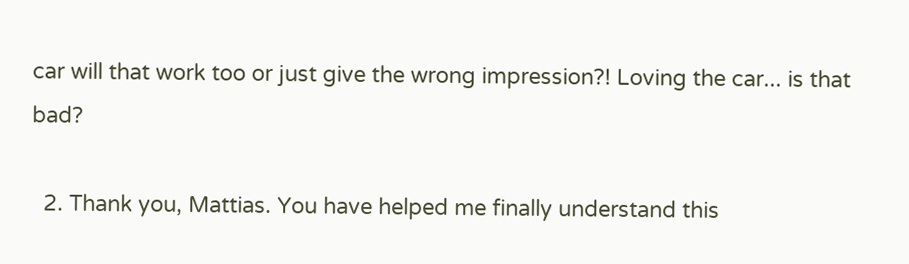car will that work too or just give the wrong impression?! Loving the car... is that bad?

  2. Thank you, Mattias. You have helped me finally understand this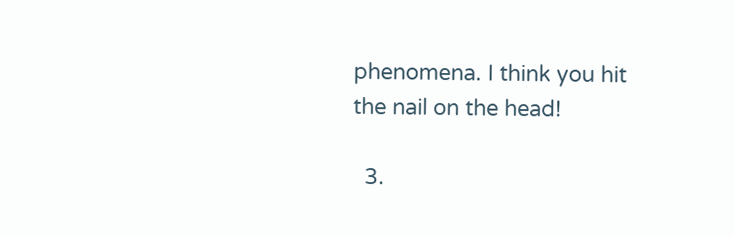phenomena. I think you hit the nail on the head!

  3.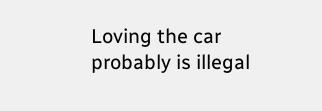Loving the car probably is illegal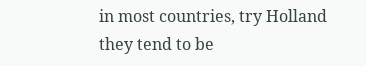in most countries, try Holland they tend to be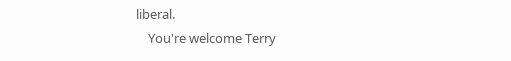liberal.
    You're welcome Terry